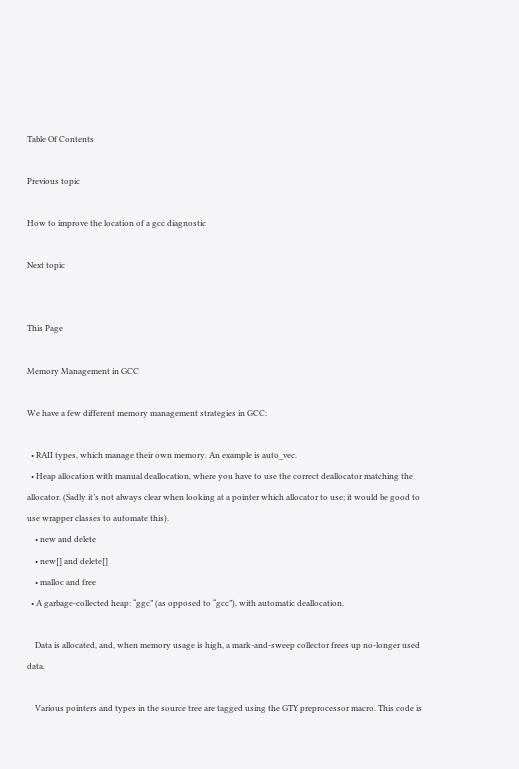Table Of Contents

Previous topic

How to improve the location of a gcc diagnostic

Next topic


This Page

Memory Management in GCC

We have a few different memory management strategies in GCC:

  • RAII types, which manage their own memory. An example is auto_vec.
  • Heap allocation with manual deallocation, where you have to use the correct deallocator matching the allocator. (Sadly it’s not always clear when looking at a pointer which allocator to use; it would be good to use wrapper classes to automate this).
    • new and delete
    • new[] and delete[]
    • malloc and free
  • A garbage-collected heap: “ggc” (as opposed to “gcc”), with automatic deallocation.

    Data is allocated, and, when memory usage is high, a mark-and-sweep collector frees up no-longer used data.

    Various pointers and types in the source tree are tagged using the GTY preprocessor macro. This code is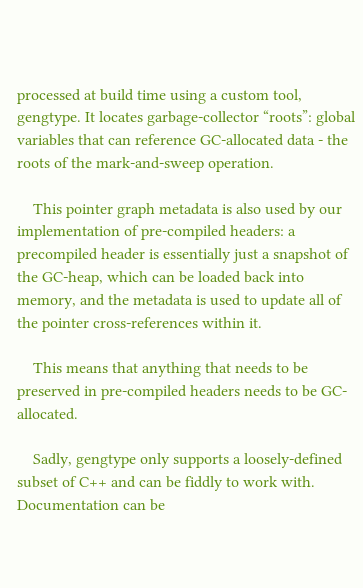processed at build time using a custom tool, gengtype. It locates garbage-collector “roots”: global variables that can reference GC-allocated data - the roots of the mark-and-sweep operation.

    This pointer graph metadata is also used by our implementation of pre-compiled headers: a precompiled header is essentially just a snapshot of the GC-heap, which can be loaded back into memory, and the metadata is used to update all of the pointer cross-references within it.

    This means that anything that needs to be preserved in pre-compiled headers needs to be GC-allocated.

    Sadly, gengtype only supports a loosely-defined subset of C++ and can be fiddly to work with. Documentation can be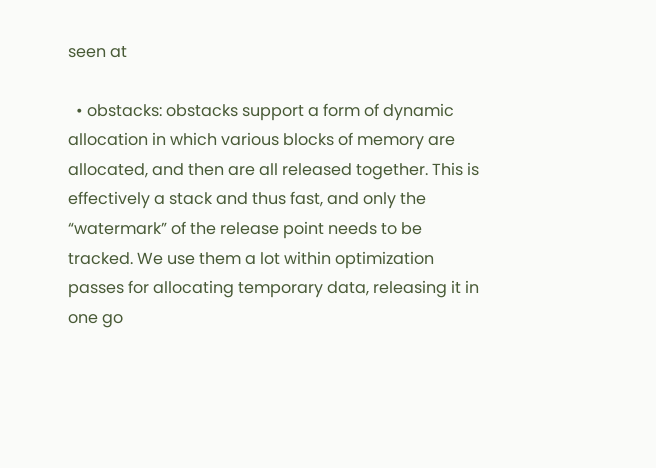seen at

  • obstacks: obstacks support a form of dynamic allocation in which various blocks of memory are allocated, and then are all released together. This is effectively a stack and thus fast, and only the “watermark” of the release point needs to be tracked. We use them a lot within optimization passes for allocating temporary data, releasing it in one go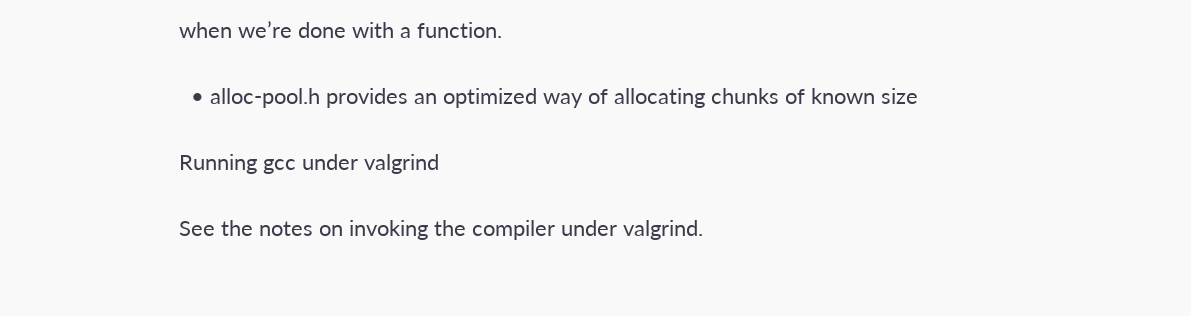when we’re done with a function.

  • alloc-pool.h provides an optimized way of allocating chunks of known size

Running gcc under valgrind

See the notes on invoking the compiler under valgrind.